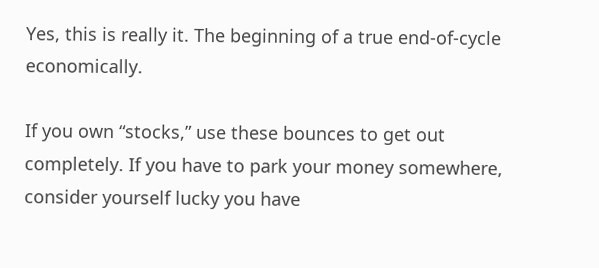Yes, this is really it. The beginning of a true end-of-cycle economically.

If you own “stocks,” use these bounces to get out completely. If you have to park your money somewhere, consider yourself lucky you have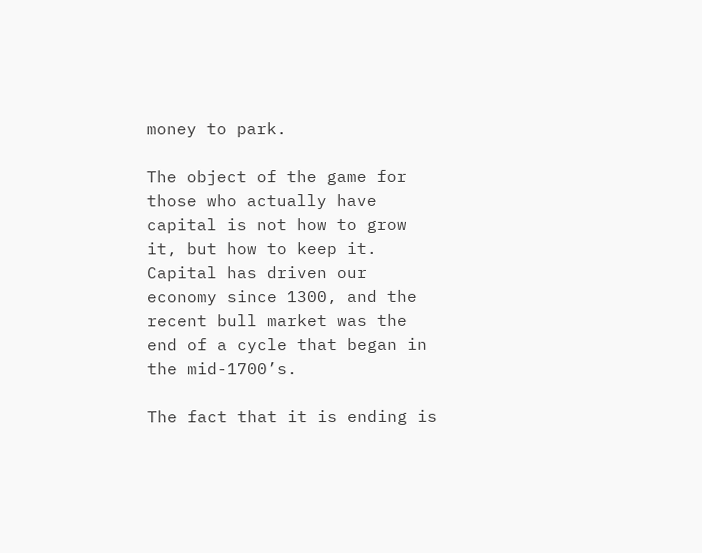money to park.

The object of the game for those who actually have capital is not how to grow it, but how to keep it. Capital has driven our economy since 1300, and the recent bull market was the end of a cycle that began in the mid-1700’s.

The fact that it is ending is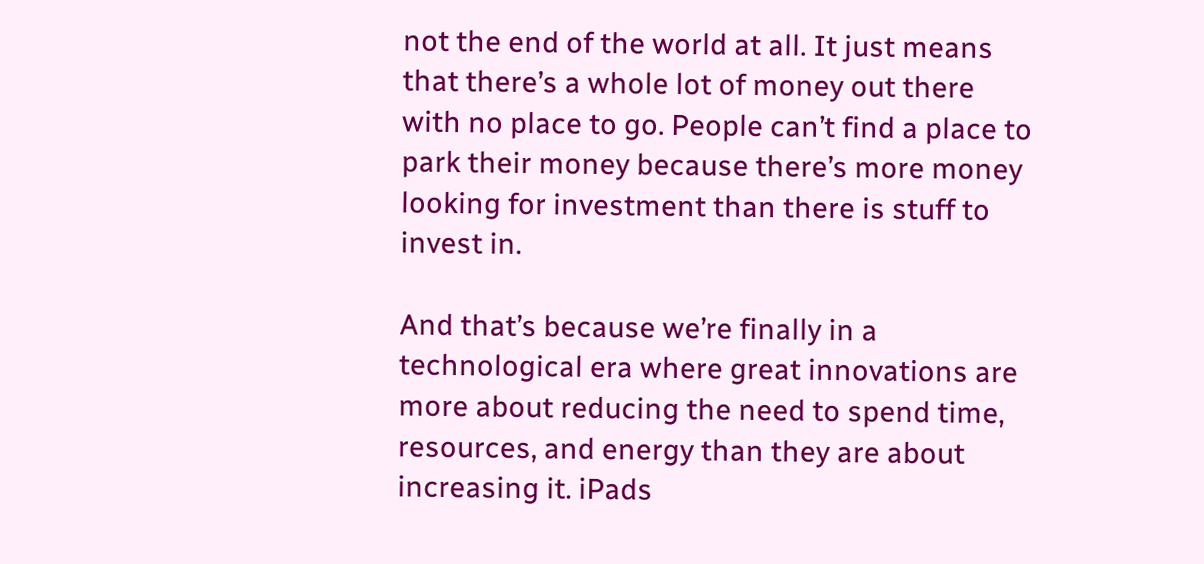not the end of the world at all. It just means that there’s a whole lot of money out there with no place to go. People can’t find a place to park their money because there’s more money looking for investment than there is stuff to invest in.

And that’s because we’re finally in a technological era where great innovations are more about reducing the need to spend time, resources, and energy than they are about increasing it. iPads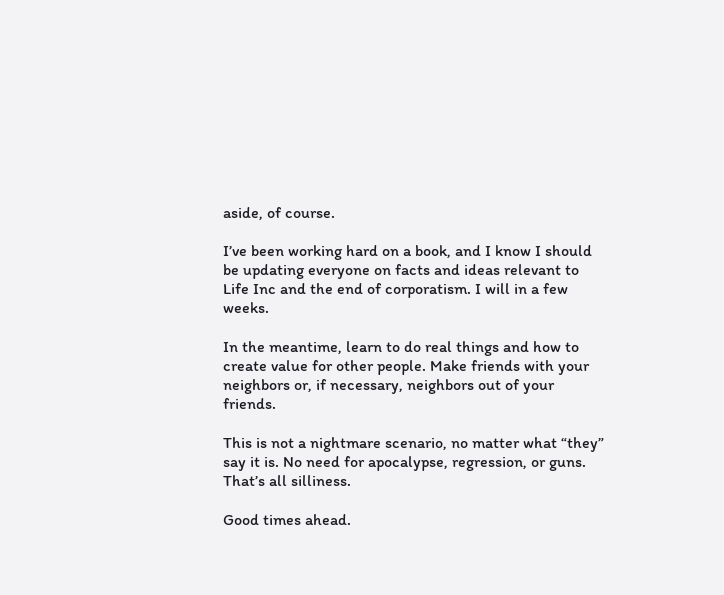aside, of course.

I’ve been working hard on a book, and I know I should be updating everyone on facts and ideas relevant to Life Inc and the end of corporatism. I will in a few weeks.

In the meantime, learn to do real things and how to create value for other people. Make friends with your neighbors or, if necessary, neighbors out of your friends.

This is not a nightmare scenario, no matter what “they” say it is. No need for apocalypse, regression, or guns. That’s all silliness.

Good times ahead.